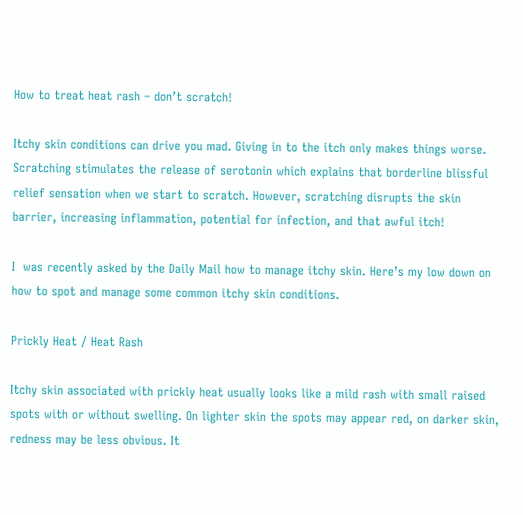How to treat heat rash – don’t scratch!

Itchy skin conditions can drive you mad. Giving in to the itch only makes things worse. Scratching stimulates the release of serotonin which explains that borderline blissful relief sensation when we start to scratch. However, scratching disrupts the skin barrier, increasing inflammation, potential for infection, and that awful itch!

I  was recently asked by the Daily Mail how to manage itchy skin. Here’s my low down on how to spot and manage some common itchy skin conditions.

Prickly Heat / Heat Rash

Itchy skin associated with prickly heat usually looks like a mild rash with small raised spots with or without swelling. On lighter skin the spots may appear red, on darker skin, redness may be less obvious. It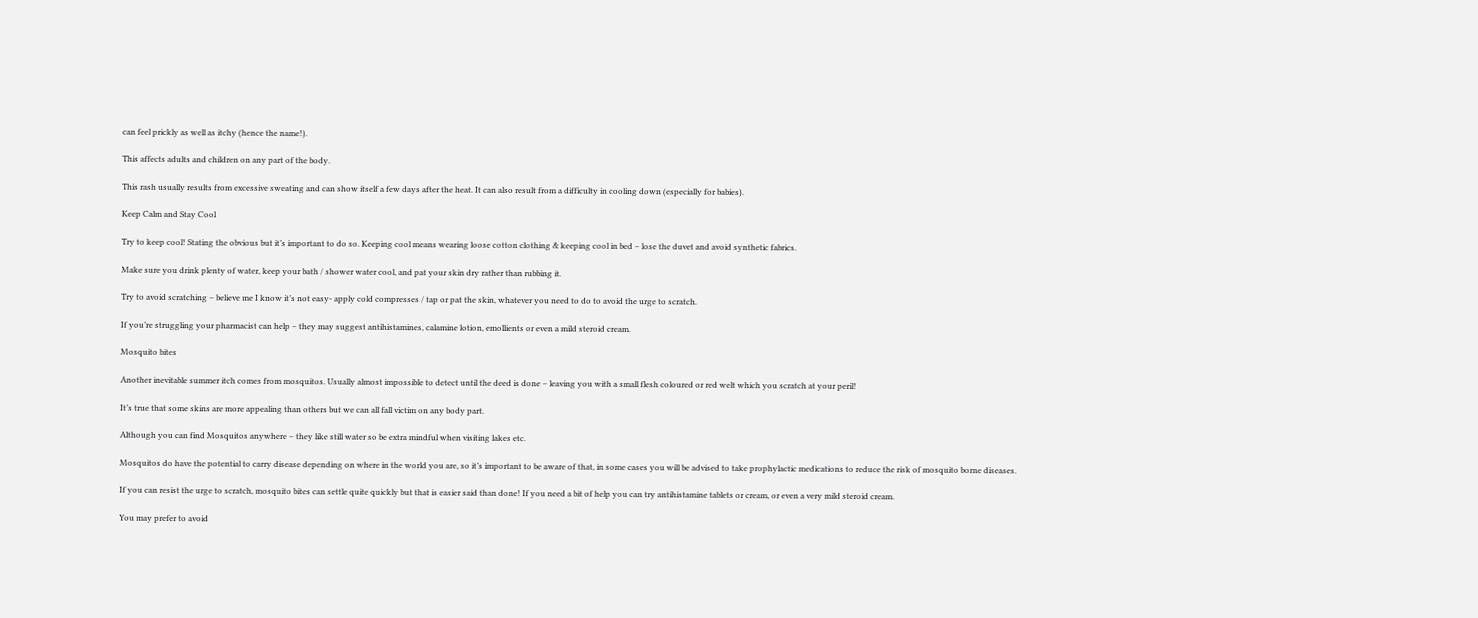can feel prickly as well as itchy (hence the name!).

This affects adults and children on any part of the body.

This rash usually results from excessive sweating and can show itself a few days after the heat. It can also result from a difficulty in cooling down (especially for babies).

Keep Calm and Stay Cool

Try to keep cool! Stating the obvious but it’s important to do so. Keeping cool means wearing loose cotton clothing & keeping cool in bed – lose the duvet and avoid synthetic fabrics.

Make sure you drink plenty of water, keep your bath / shower water cool, and pat your skin dry rather than rubbing it.

Try to avoid scratching – believe me I know it’s not easy- apply cold compresses / tap or pat the skin, whatever you need to do to avoid the urge to scratch.

If you’re struggling your pharmacist can help – they may suggest antihistamines, calamine lotion, emollients or even a mild steroid cream.

Mosquito bites

Another inevitable summer itch comes from mosquitos. Usually almost impossible to detect until the deed is done – leaving you with a small flesh coloured or red welt which you scratch at your peril!

It’s true that some skins are more appealing than others but we can all fall victim on any body part.

Although you can find Mosquitos anywhere – they like still water so be extra mindful when visiting lakes etc.

Mosquitos do have the potential to carry disease depending on where in the world you are, so it’s important to be aware of that, in some cases you will be advised to take prophylactic medications to reduce the risk of mosquito borne diseases.

If you can resist the urge to scratch, mosquito bites can settle quite quickly but that is easier said than done! If you need a bit of help you can try antihistamine tablets or cream, or even a very mild steroid cream.

You may prefer to avoid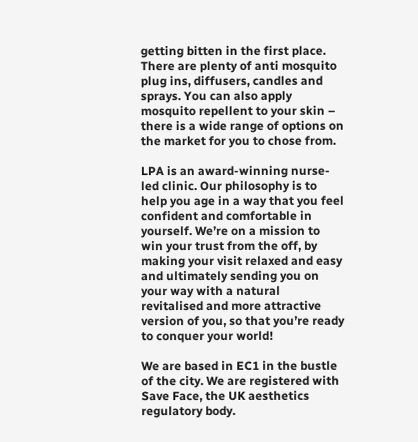getting bitten in the first place. There are plenty of anti mosquito plug ins, diffusers, candles and sprays. You can also apply mosquito repellent to your skin – there is a wide range of options on the market for you to chose from.

LPA is an award-winning nurse-led clinic. Our philosophy is to help you age in a way that you feel confident and comfortable in yourself. We’re on a mission to win your trust from the off, by making your visit relaxed and easy and ultimately sending you on your way with a natural revitalised and more attractive version of you, so that you’re ready to conquer your world!

We are based in EC1 in the bustle of the city. We are registered with Save Face, the UK aesthetics regulatory body.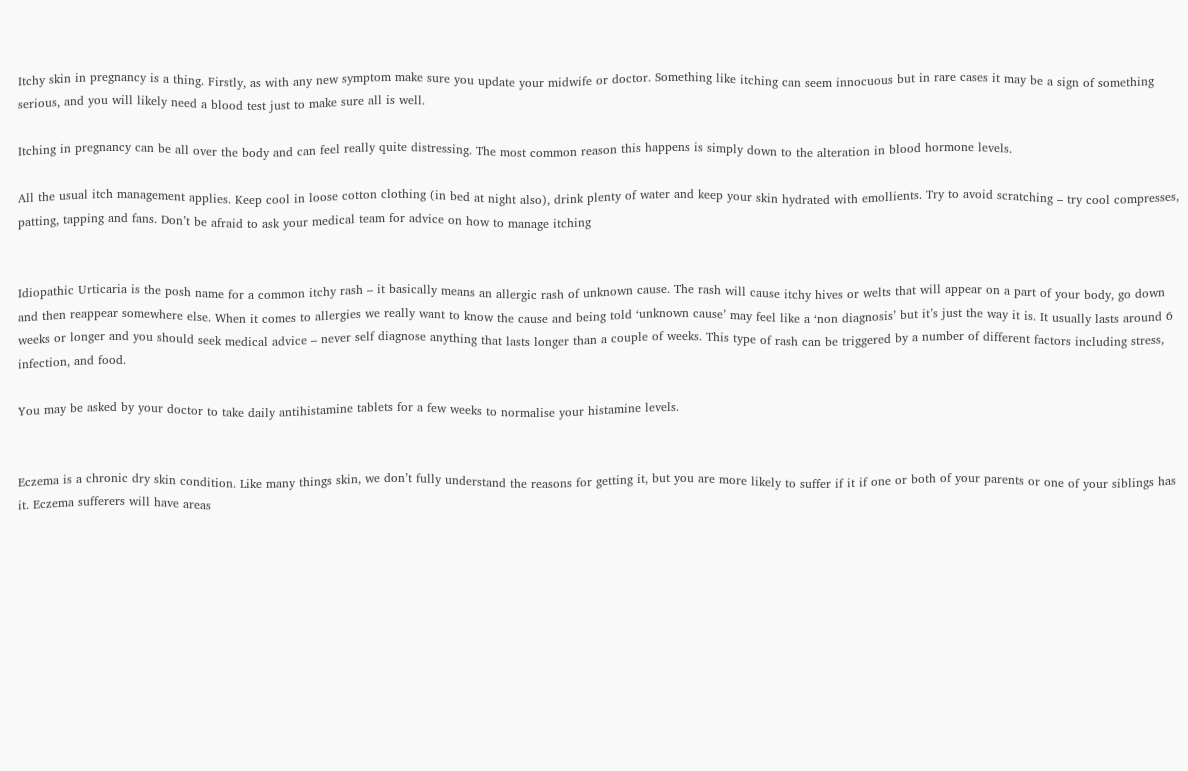Itchy skin in pregnancy is a thing. Firstly, as with any new symptom make sure you update your midwife or doctor. Something like itching can seem innocuous but in rare cases it may be a sign of something serious, and you will likely need a blood test just to make sure all is well.

Itching in pregnancy can be all over the body and can feel really quite distressing. The most common reason this happens is simply down to the alteration in blood hormone levels.

All the usual itch management applies. Keep cool in loose cotton clothing (in bed at night also), drink plenty of water and keep your skin hydrated with emollients. Try to avoid scratching – try cool compresses, patting, tapping and fans. Don’t be afraid to ask your medical team for advice on how to manage itching


Idiopathic Urticaria is the posh name for a common itchy rash – it basically means an allergic rash of unknown cause. The rash will cause itchy hives or welts that will appear on a part of your body, go down and then reappear somewhere else. When it comes to allergies we really want to know the cause and being told ‘unknown cause’ may feel like a ‘non diagnosis’ but it’s just the way it is. It usually lasts around 6 weeks or longer and you should seek medical advice – never self diagnose anything that lasts longer than a couple of weeks. This type of rash can be triggered by a number of different factors including stress, infection, and food.

You may be asked by your doctor to take daily antihistamine tablets for a few weeks to normalise your histamine levels.


Eczema is a chronic dry skin condition. Like many things skin, we don’t fully understand the reasons for getting it, but you are more likely to suffer if it if one or both of your parents or one of your siblings has it. Eczema sufferers will have areas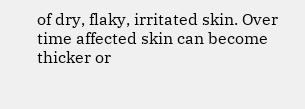of dry, flaky, irritated skin. Over time affected skin can become thicker or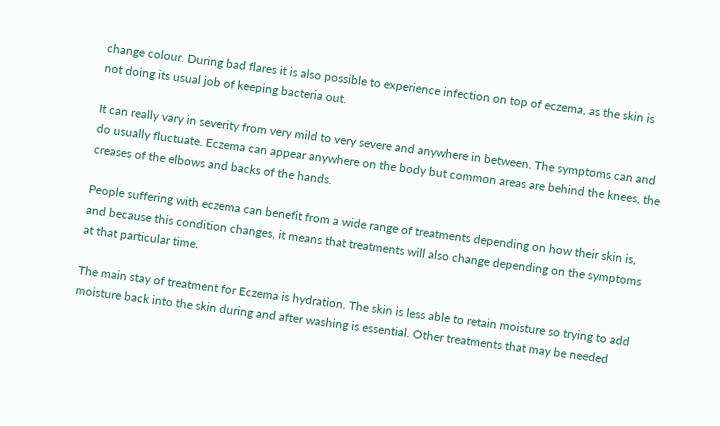change colour. During bad flares it is also possible to experience infection on top of eczema, as the skin is not doing its usual job of keeping bacteria out.

It can really vary in severity from very mild to very severe and anywhere in between. The symptoms can and do usually fluctuate. Eczema can appear anywhere on the body but common areas are behind the knees, the creases of the elbows and backs of the hands.

People suffering with eczema can benefit from a wide range of treatments depending on how their skin is, and because this condition changes, it means that treatments will also change depending on the symptoms at that particular time.

The main stay of treatment for Eczema is hydration. The skin is less able to retain moisture so trying to add moisture back into the skin during and after washing is essential. Other treatments that may be needed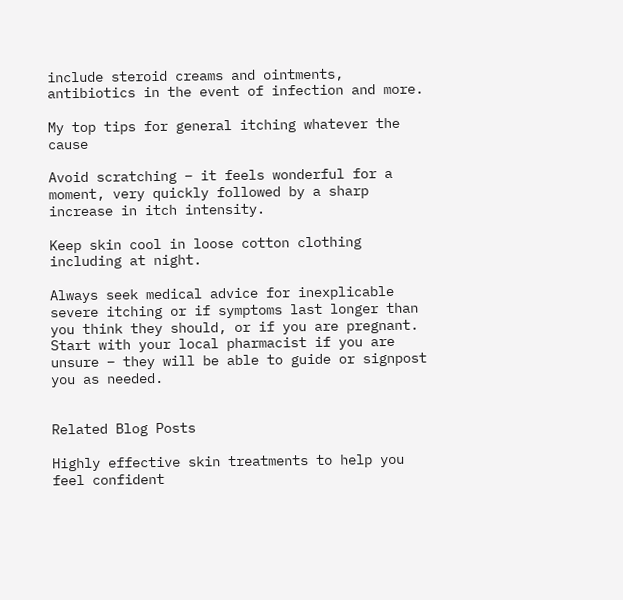include steroid creams and ointments, antibiotics in the event of infection and more.

My top tips for general itching whatever the cause

Avoid scratching – it feels wonderful for a moment, very quickly followed by a sharp increase in itch intensity.

Keep skin cool in loose cotton clothing including at night.

Always seek medical advice for inexplicable severe itching or if symptoms last longer than you think they should, or if you are pregnant. Start with your local pharmacist if you are unsure – they will be able to guide or signpost you as needed.


Related Blog Posts

Highly effective skin treatments to help you feel confident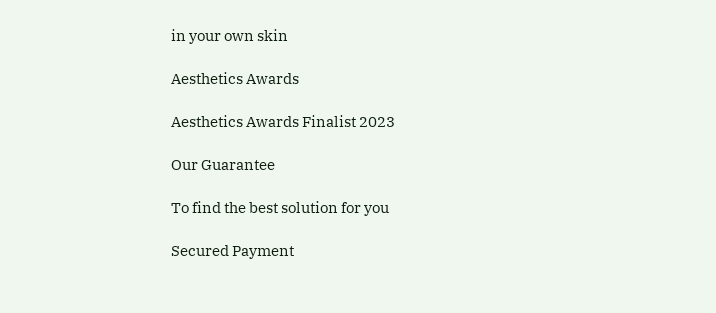in your own skin

Aesthetics Awards

Aesthetics Awards Finalist 2023

Our Guarantee

To find the best solution for you

Secured Payment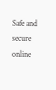Safe and secure online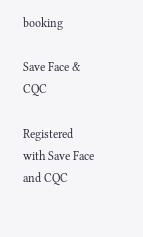booking

Save Face & CQC

Registered with Save Face and CQC